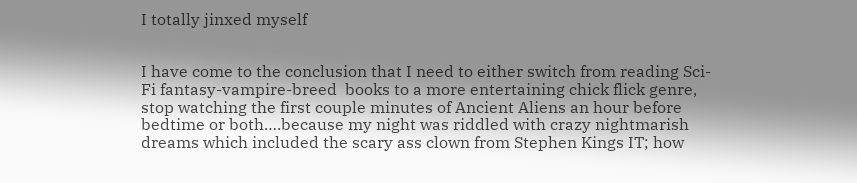I totally jinxed myself


I have come to the conclusion that I need to either switch from reading Sci-Fi fantasy-vampire-breed  books to a more entertaining chick flick genre, stop watching the first couple minutes of Ancient Aliens an hour before bedtime or both….because my night was riddled with crazy nightmarish dreams which included the scary ass clown from Stephen Kings IT; how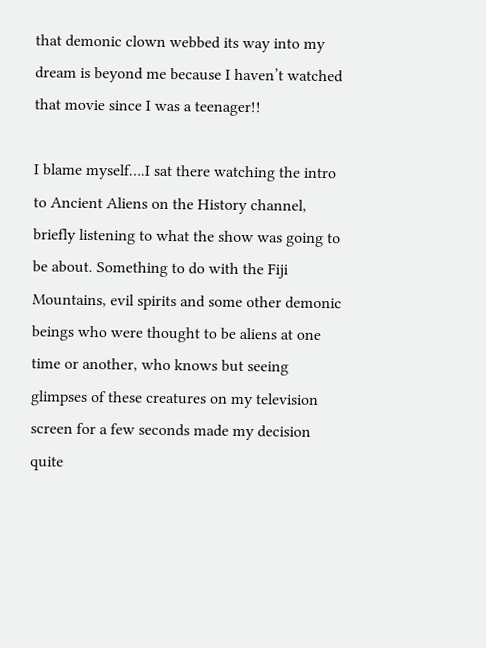that demonic clown webbed its way into my dream is beyond me because I haven’t watched that movie since I was a teenager!!

I blame myself….I sat there watching the intro to Ancient Aliens on the History channel, briefly listening to what the show was going to be about. Something to do with the Fiji Mountains, evil spirits and some other demonic beings who were thought to be aliens at one time or another, who knows but seeing glimpses of these creatures on my television screen for a few seconds made my decision quite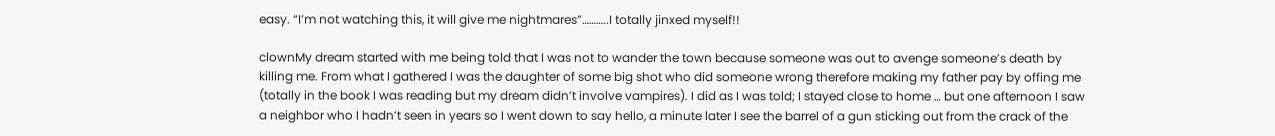easy. “I’m not watching this, it will give me nightmares”………..I totally jinxed myself!!

clownMy dream started with me being told that I was not to wander the town because someone was out to avenge someone’s death by killing me. From what I gathered I was the daughter of some big shot who did someone wrong therefore making my father pay by offing me (totally in the book I was reading but my dream didn’t involve vampires). I did as I was told; I stayed close to home … but one afternoon I saw a neighbor who I hadn’t seen in years so I went down to say hello, a minute later I see the barrel of a gun sticking out from the crack of the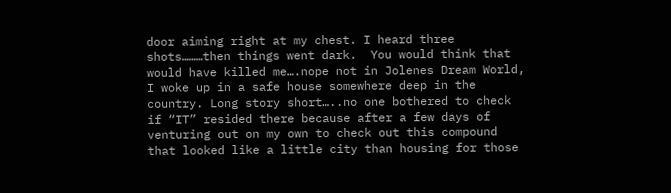door aiming right at my chest. I heard three shots………then things went dark.  You would think that would have killed me….nope not in Jolenes Dream World, I woke up in a safe house somewhere deep in the country. Long story short…..no one bothered to check if “IT” resided there because after a few days of venturing out on my own to check out this compound that looked like a little city than housing for those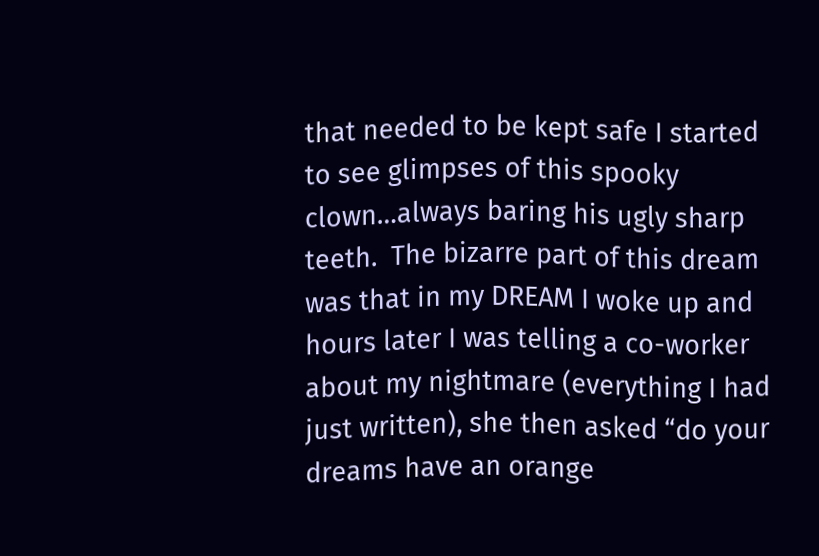that needed to be kept safe I started to see glimpses of this spooky clown…always baring his ugly sharp teeth.  The bizarre part of this dream was that in my DREAM I woke up and hours later I was telling a co-worker about my nightmare (everything I had just written), she then asked “do your dreams have an orange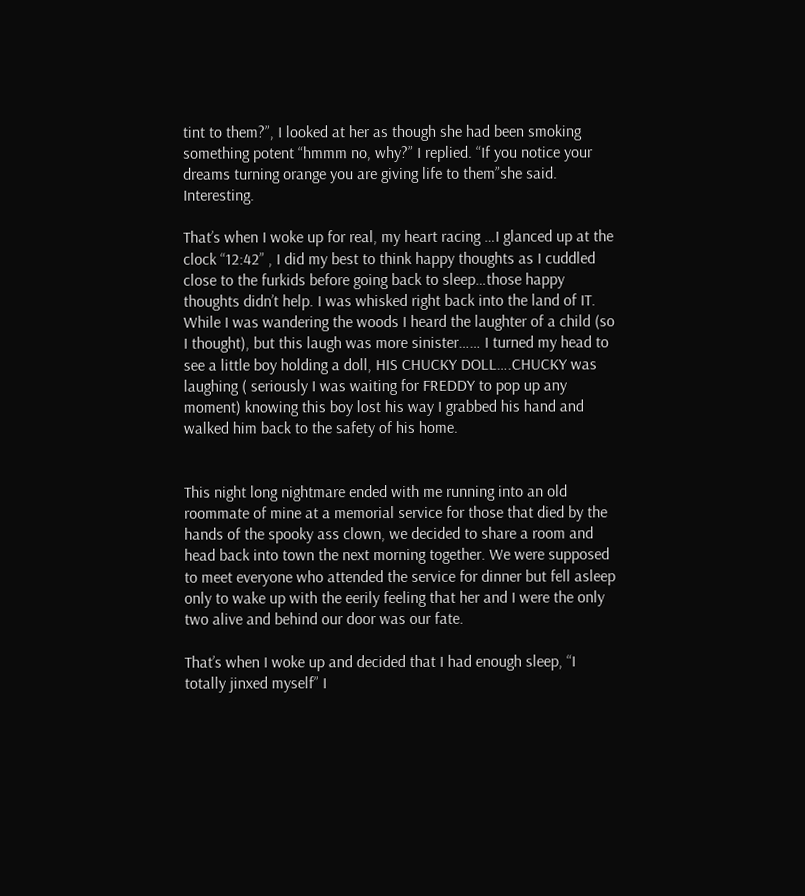tint to them?”, I looked at her as though she had been smoking something potent “hmmm no, why?” I replied. “If you notice your dreams turning orange you are giving life to them”she said. Interesting.

That’s when I woke up for real, my heart racing …I glanced up at the clock “12:42” , I did my best to think happy thoughts as I cuddled close to the furkids before going back to sleep…those happy thoughts didn’t help. I was whisked right back into the land of IT. While I was wandering the woods I heard the laughter of a child (so I thought), but this laugh was more sinister…… I turned my head to see a little boy holding a doll, HIS CHUCKY DOLL….CHUCKY was laughing ( seriously I was waiting for FREDDY to pop up any moment) knowing this boy lost his way I grabbed his hand and walked him back to the safety of his home.


This night long nightmare ended with me running into an old roommate of mine at a memorial service for those that died by the hands of the spooky ass clown, we decided to share a room and head back into town the next morning together. We were supposed to meet everyone who attended the service for dinner but fell asleep only to wake up with the eerily feeling that her and I were the only two alive and behind our door was our fate.

That’s when I woke up and decided that I had enough sleep, “I totally jinxed myself” I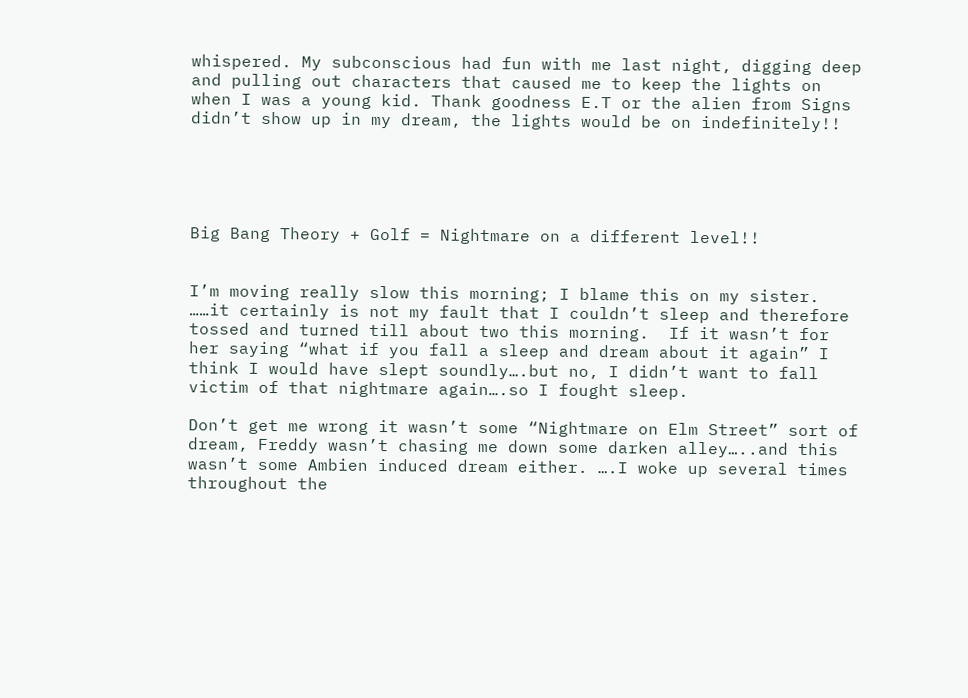whispered. My subconscious had fun with me last night, digging deep and pulling out characters that caused me to keep the lights on when I was a young kid. Thank goodness E.T or the alien from Signs didn’t show up in my dream, the lights would be on indefinitely!!





Big Bang Theory + Golf = Nightmare on a different level!!


I’m moving really slow this morning; I blame this on my sister. ……it certainly is not my fault that I couldn’t sleep and therefore tossed and turned till about two this morning.  If it wasn’t for her saying “what if you fall a sleep and dream about it again” I think I would have slept soundly….but no, I didn’t want to fall victim of that nightmare again….so I fought sleep.

Don’t get me wrong it wasn’t some “Nightmare on Elm Street” sort of dream, Freddy wasn’t chasing me down some darken alley…..and this wasn’t some Ambien induced dream either. ….I woke up several times throughout the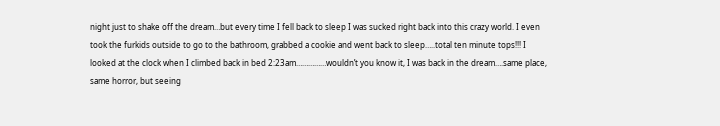night just to shake off the dream…but every time I fell back to sleep I was sucked right back into this crazy world. I even took the furkids outside to go to the bathroom, grabbed a cookie and went back to sleep…..total ten minute tops!!! I looked at the clock when I climbed back in bed 2:23am……………wouldn’t you know it, I was back in the dream….same place, same horror, but seeing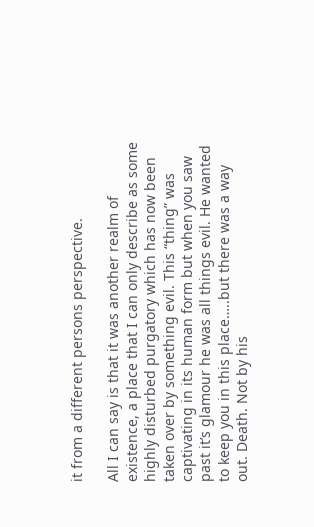it from a different persons perspective.

All I can say is that it was another realm of existence, a place that I can only describe as some highly disturbed purgatory which has now been taken over by something evil. This “thing” was captivating in its human form but when you saw past it’s glamour he was all things evil. He wanted to keep you in this place…..but there was a way out. Death. Not by his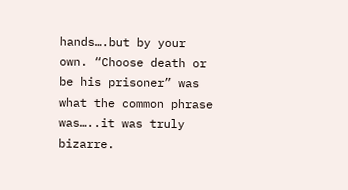hands….but by your own. “Choose death or be his prisoner” was what the common phrase was…..it was truly bizarre.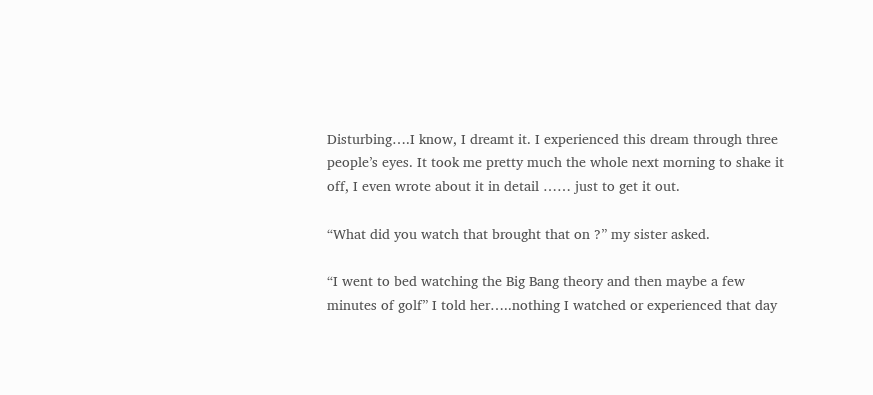Disturbing….I know, I dreamt it. I experienced this dream through three people’s eyes. It took me pretty much the whole next morning to shake it off, I even wrote about it in detail …… just to get it out.

“What did you watch that brought that on ?” my sister asked.

“I went to bed watching the Big Bang theory and then maybe a few minutes of golf” I told her…..nothing I watched or experienced that day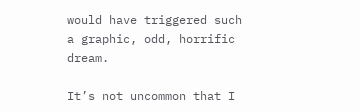would have triggered such a graphic, odd, horrific dream.

It’s not uncommon that I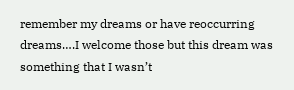remember my dreams or have reoccurring dreams….I welcome those but this dream was something that I wasn’t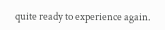quite ready to experience again.